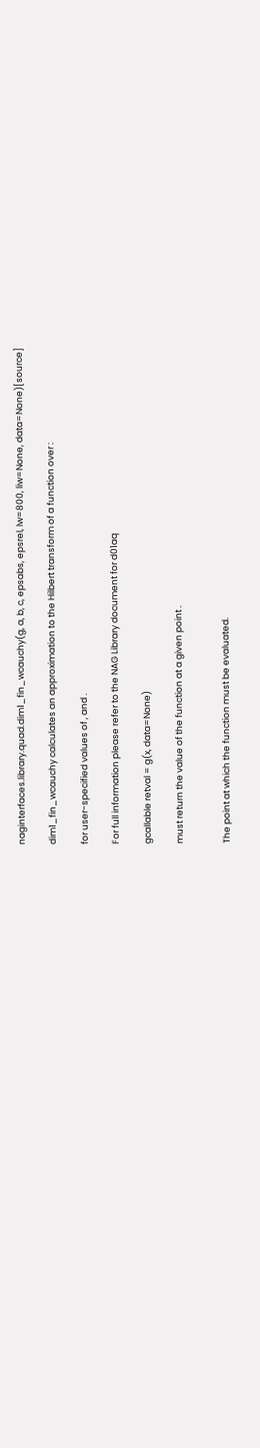naginterfaces.library.quad.dim1_fin_wcauchy(g, a, b, c, epsabs, epsrel, lw=800, liw=None, data=None)[source]

dim1_fin_wcauchy calculates an approximation to the Hilbert transform of a function over :

for user-specified values of , and .

For full information please refer to the NAG Library document for d01aq

gcallable retval = g(x, data=None)

must return the value of the function at a given point .


The point at which the function must be evaluated.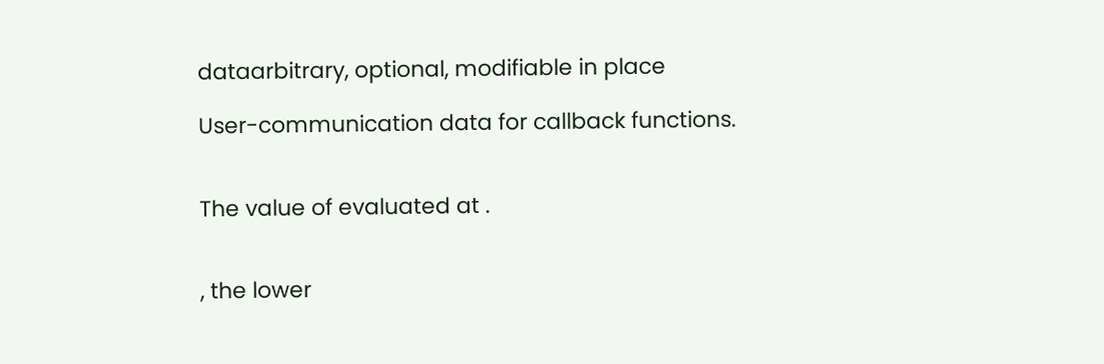dataarbitrary, optional, modifiable in place

User-communication data for callback functions.


The value of evaluated at .


, the lower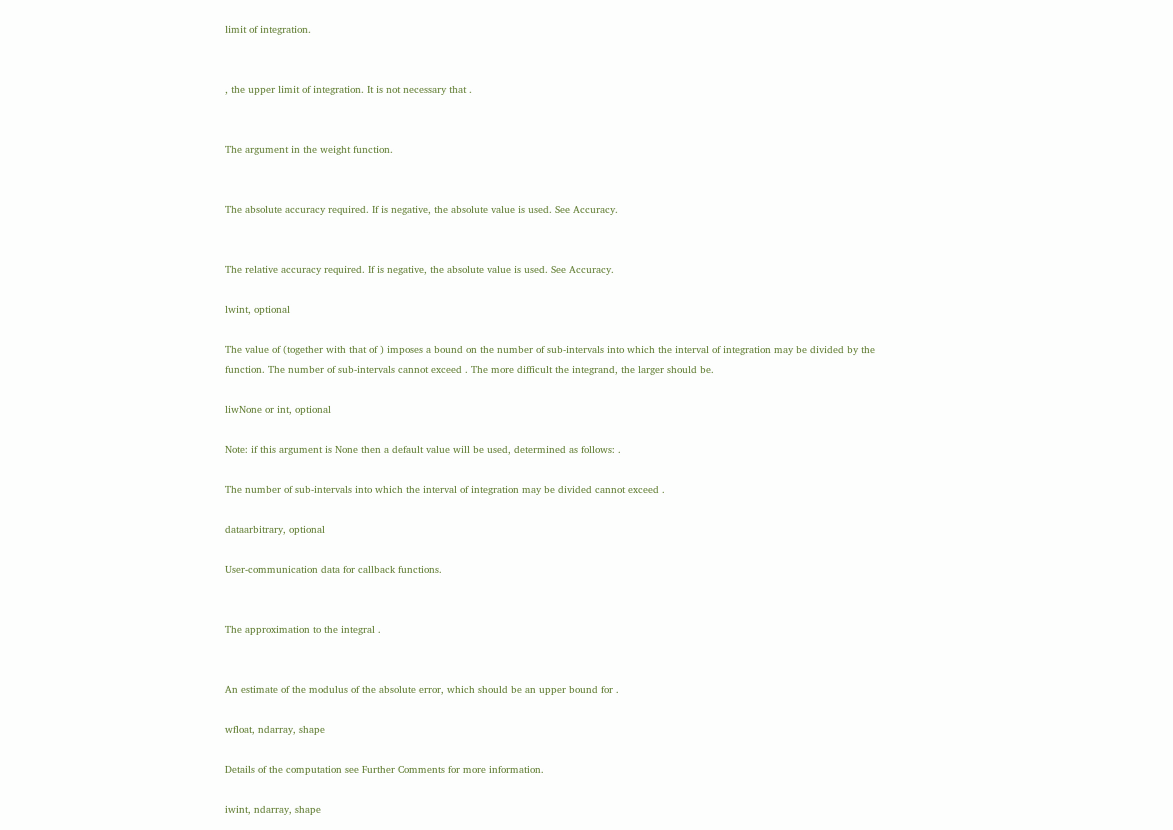limit of integration.


, the upper limit of integration. It is not necessary that .


The argument in the weight function.


The absolute accuracy required. If is negative, the absolute value is used. See Accuracy.


The relative accuracy required. If is negative, the absolute value is used. See Accuracy.

lwint, optional

The value of (together with that of ) imposes a bound on the number of sub-intervals into which the interval of integration may be divided by the function. The number of sub-intervals cannot exceed . The more difficult the integrand, the larger should be.

liwNone or int, optional

Note: if this argument is None then a default value will be used, determined as follows: .

The number of sub-intervals into which the interval of integration may be divided cannot exceed .

dataarbitrary, optional

User-communication data for callback functions.


The approximation to the integral .


An estimate of the modulus of the absolute error, which should be an upper bound for .

wfloat, ndarray, shape

Details of the computation see Further Comments for more information.

iwint, ndarray, shape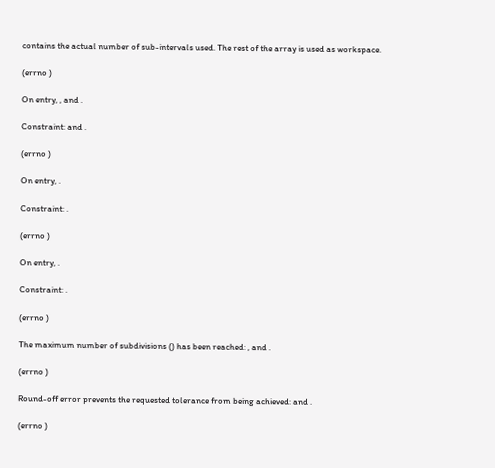contains the actual number of sub-intervals used. The rest of the array is used as workspace.

(errno )

On entry, , and .

Constraint: and .

(errno )

On entry, .

Constraint: .

(errno )

On entry, .

Constraint: .

(errno )

The maximum number of subdivisions () has been reached: , and .

(errno )

Round-off error prevents the requested tolerance from being achieved: and .

(errno )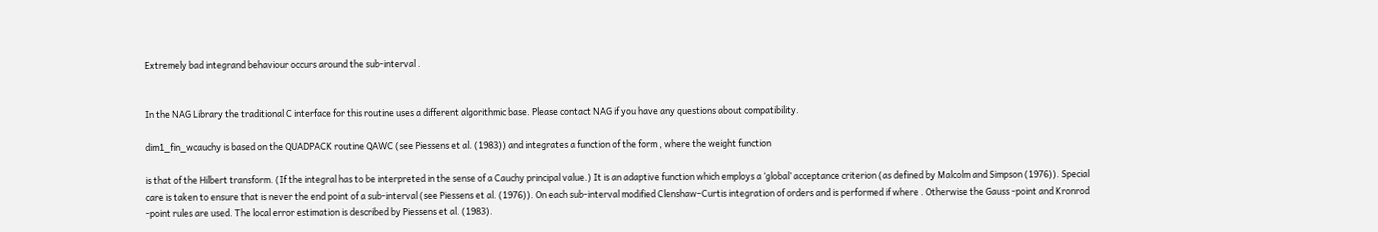Extremely bad integrand behaviour occurs around the sub-interval .


In the NAG Library the traditional C interface for this routine uses a different algorithmic base. Please contact NAG if you have any questions about compatibility.

dim1_fin_wcauchy is based on the QUADPACK routine QAWC (see Piessens et al. (1983)) and integrates a function of the form , where the weight function

is that of the Hilbert transform. (If the integral has to be interpreted in the sense of a Cauchy principal value.) It is an adaptive function which employs a ‘global’ acceptance criterion (as defined by Malcolm and Simpson (1976)). Special care is taken to ensure that is never the end point of a sub-interval (see Piessens et al. (1976)). On each sub-interval modified Clenshaw–Curtis integration of orders and is performed if where . Otherwise the Gauss -point and Kronrod -point rules are used. The local error estimation is described by Piessens et al. (1983).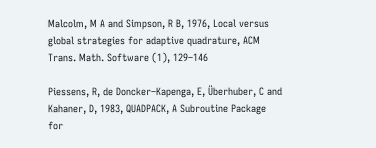Malcolm, M A and Simpson, R B, 1976, Local versus global strategies for adaptive quadrature, ACM Trans. Math. Software (1), 129–146

Piessens, R, de Doncker–Kapenga, E, Überhuber, C and Kahaner, D, 1983, QUADPACK, A Subroutine Package for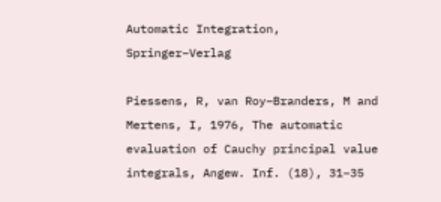Automatic Integration, Springer–Verlag

Piessens, R, van Roy–Branders, M and Mertens, I, 1976, The automatic evaluation of Cauchy principal value integrals, Angew. Inf. (18), 31–35